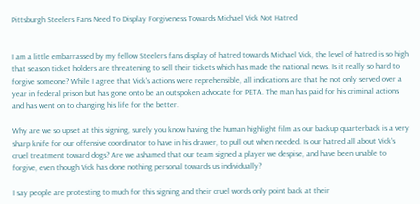Pittsburgh Steelers Fans Need To Display Forgiveness Towards Michael Vick Not Hatred


I am a little embarrassed by my fellow Steelers fans display of hatred towards Michael Vick, the level of hatred is so high that season ticket holders are threatening to sell their tickets which has made the national news. Is it really so hard to forgive someone? While I agree that Vick's actions were reprehensible, all indications are that he not only served over a year in federal prison but has gone onto be an outspoken advocate for PETA. The man has paid for his criminal actions and has went on to changing his life for the better.

Why are we so upset at this signing, surely you know having the human highlight film as our backup quarterback is a very sharp knife for our offensive coordinator to have in his drawer, to pull out when needed. Is our hatred all about Vick's cruel treatment toward dogs? Are we ashamed that our team signed a player we despise, and have been unable to forgive, even though Vick has done nothing personal towards us individually?

I say people are protesting to much for this signing and their cruel words only point back at their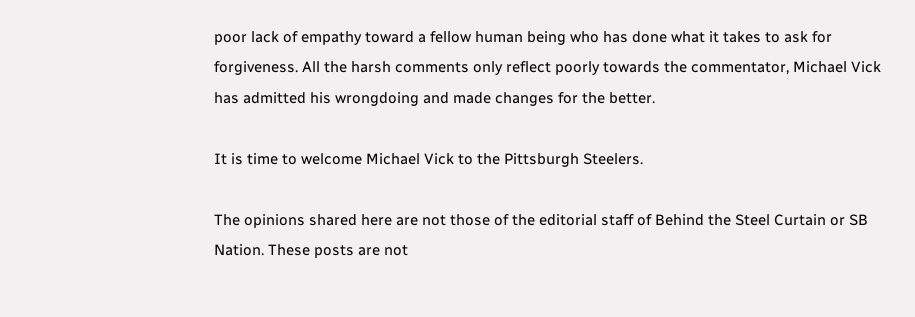poor lack of empathy toward a fellow human being who has done what it takes to ask for forgiveness. All the harsh comments only reflect poorly towards the commentator, Michael Vick has admitted his wrongdoing and made changes for the better.

It is time to welcome Michael Vick to the Pittsburgh Steelers.

The opinions shared here are not those of the editorial staff of Behind the Steel Curtain or SB Nation. These posts are not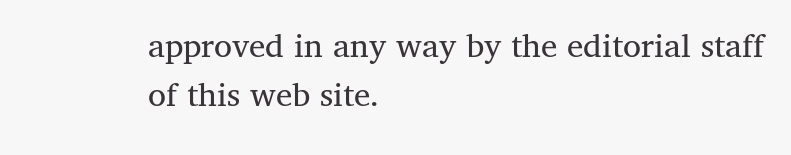approved in any way by the editorial staff of this web site.